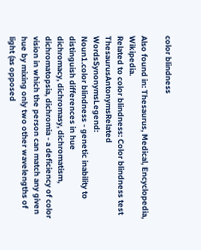color blindness

Also found in: Thesaurus, Medical, Encyclopedia, Wikipedia.
Related to color blindness: Color blindness test
ThesaurusAntonymsRelated WordsSynonymsLegend:
Noun1.color blindness - genetic inability to distinguish differences in hue
dichromacy, dichromasy, dichromatism, dichromatopsia, dichromia - a deficiency of color vision in which the person can match any given hue by mixing only two other wavelengths of light (as opposed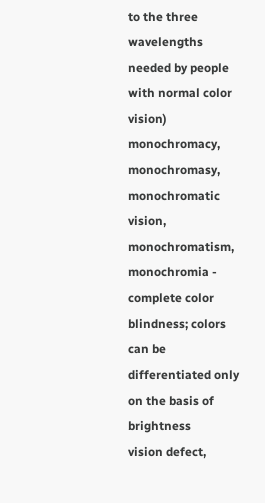to the three wavelengths needed by people with normal color vision)
monochromacy, monochromasy, monochromatic vision, monochromatism, monochromia - complete color blindness; colors can be differentiated only on the basis of brightness
vision defect,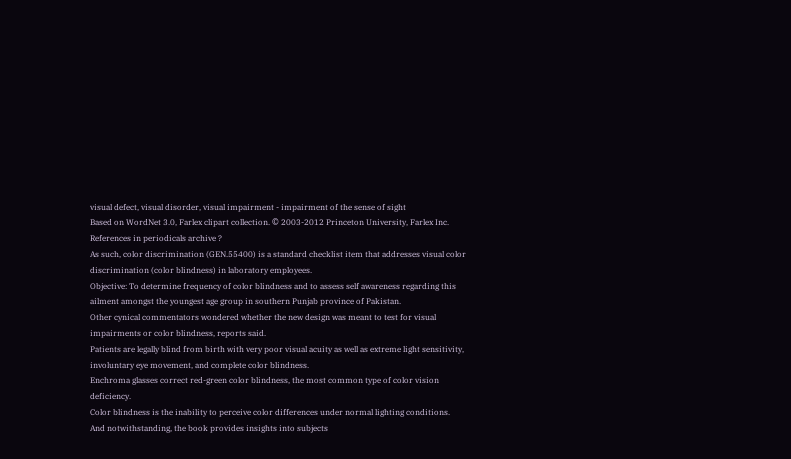visual defect, visual disorder, visual impairment - impairment of the sense of sight
Based on WordNet 3.0, Farlex clipart collection. © 2003-2012 Princeton University, Farlex Inc.
References in periodicals archive ?
As such, color discrimination (GEN.55400) is a standard checklist item that addresses visual color discrimination (color blindness) in laboratory employees.
Objective: To determine frequency of color blindness and to assess self awareness regarding this ailment amongst the youngest age group in southern Punjab province of Pakistan.
Other cynical commentators wondered whether the new design was meant to test for visual impairments or color blindness, reports said.
Patients are legally blind from birth with very poor visual acuity as well as extreme light sensitivity, involuntary eye movement, and complete color blindness.
Enchroma glasses correct red-green color blindness, the most common type of color vision deficiency.
Color blindness is the inability to perceive color differences under normal lighting conditions.
And notwithstanding, the book provides insights into subjects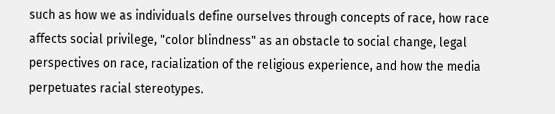such as how we as individuals define ourselves through concepts of race, how race affects social privilege, "color blindness" as an obstacle to social change, legal perspectives on race, racialization of the religious experience, and how the media perpetuates racial stereotypes.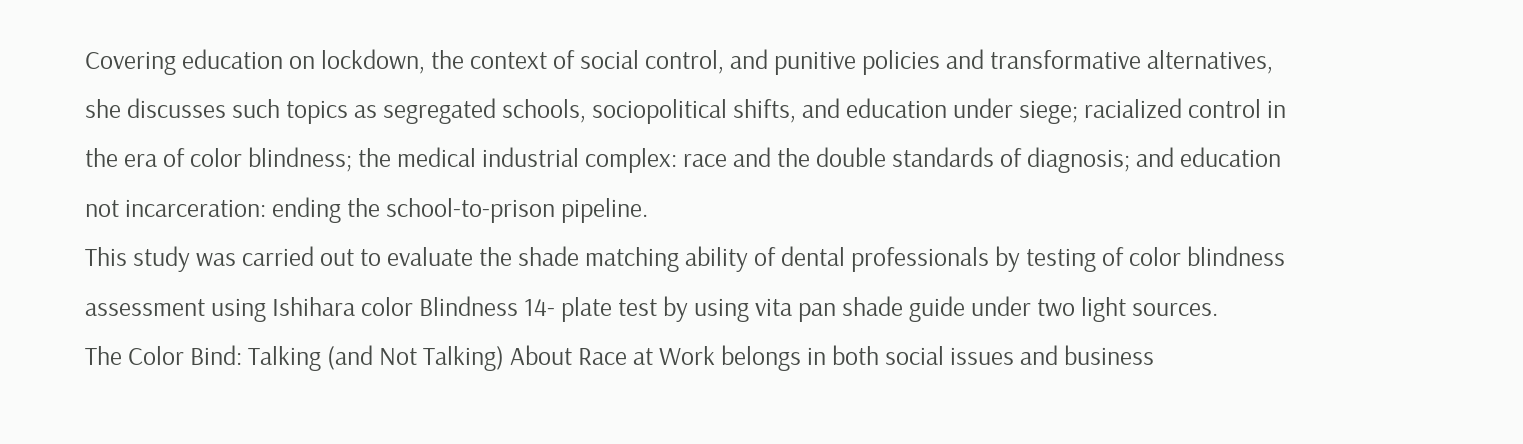Covering education on lockdown, the context of social control, and punitive policies and transformative alternatives, she discusses such topics as segregated schools, sociopolitical shifts, and education under siege; racialized control in the era of color blindness; the medical industrial complex: race and the double standards of diagnosis; and education not incarceration: ending the school-to-prison pipeline.
This study was carried out to evaluate the shade matching ability of dental professionals by testing of color blindness assessment using Ishihara color Blindness 14- plate test by using vita pan shade guide under two light sources.
The Color Bind: Talking (and Not Talking) About Race at Work belongs in both social issues and business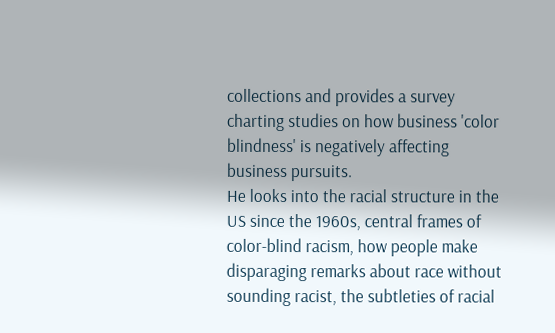collections and provides a survey charting studies on how business 'color blindness' is negatively affecting business pursuits.
He looks into the racial structure in the US since the 1960s, central frames of color-blind racism, how people make disparaging remarks about race without sounding racist, the subtleties of racial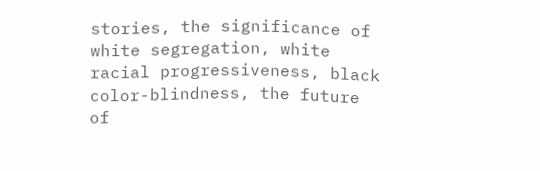stories, the significance of white segregation, white racial progressiveness, black color-blindness, the future of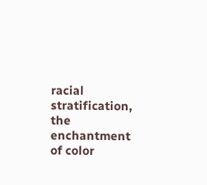racial stratification, the enchantment of color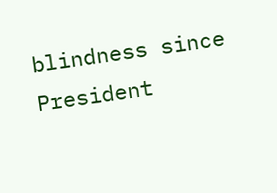blindness since President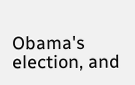Obama's election, and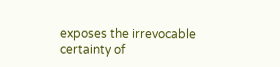exposes the irrevocable certainty of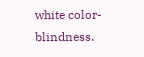white color-blindness.